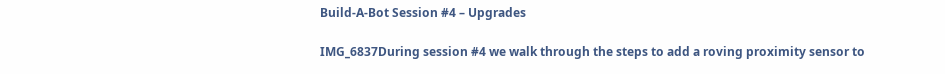Build-A-Bot Session #4 – Upgrades

IMG_6837During session #4 we walk through the steps to add a roving proximity sensor to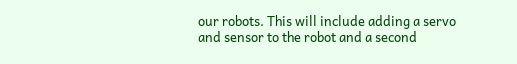our robots. This will include adding a servo and sensor to the robot and a second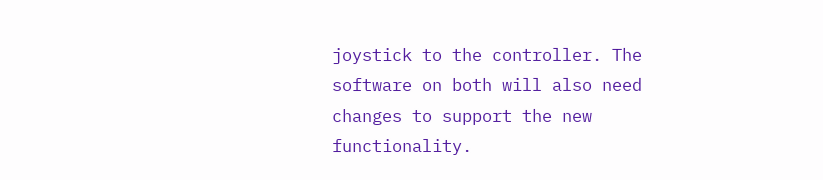joystick to the controller. The software on both will also need changes to support the new functionality.